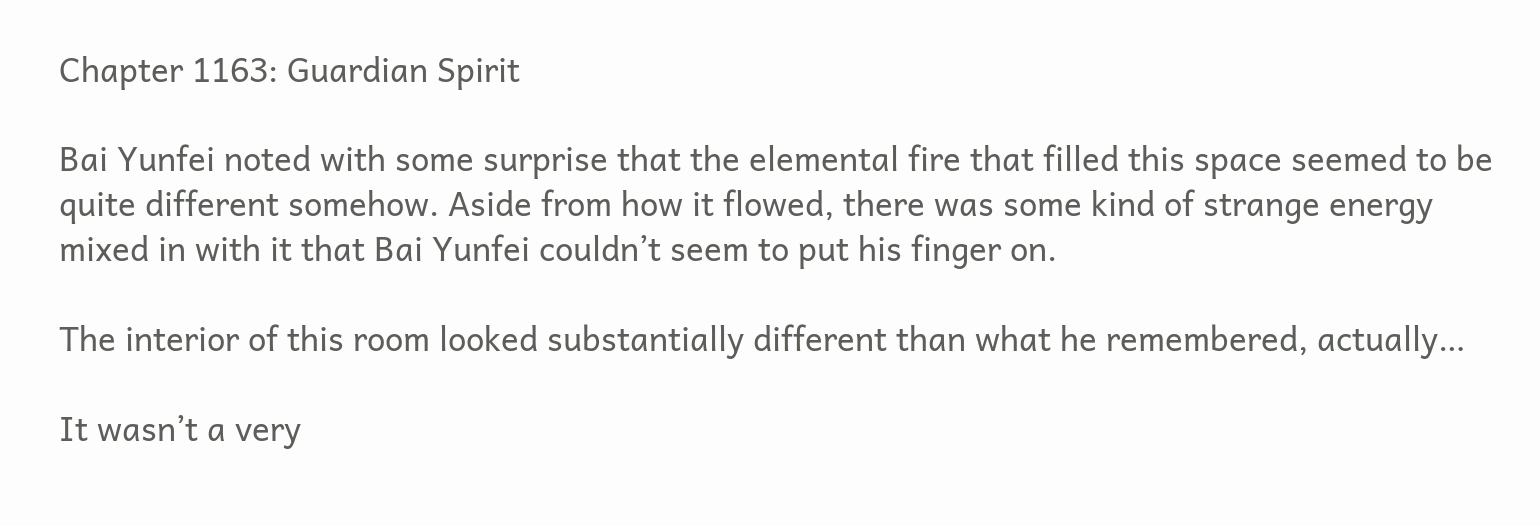Chapter 1163: Guardian Spirit

Bai Yunfei noted with some surprise that the elemental fire that filled this space seemed to be quite different somehow. Aside from how it flowed, there was some kind of strange energy mixed in with it that Bai Yunfei couldn’t seem to put his finger on.

The interior of this room looked substantially different than what he remembered, actually…

It wasn’t a very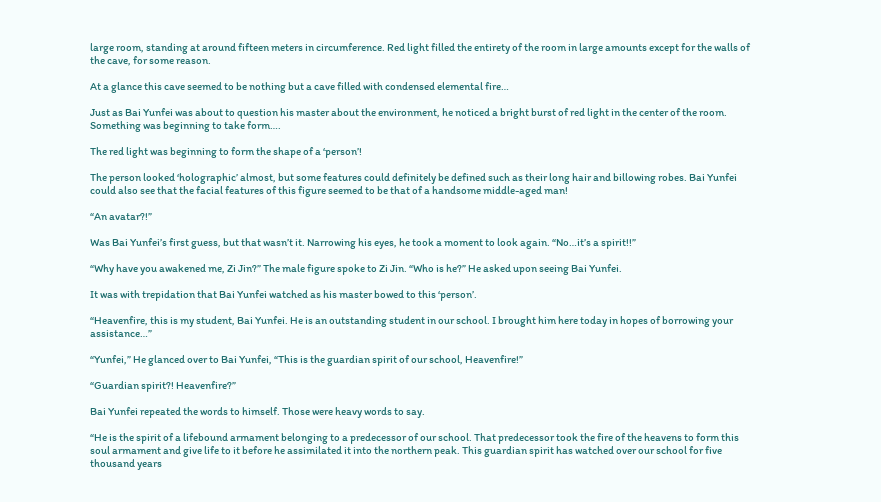large room, standing at around fifteen meters in circumference. Red light filled the entirety of the room in large amounts except for the walls of the cave, for some reason.

At a glance this cave seemed to be nothing but a cave filled with condensed elemental fire…

Just as Bai Yunfei was about to question his master about the environment, he noticed a bright burst of red light in the center of the room. Something was beginning to take form….

The red light was beginning to form the shape of a ‘person’!

The person looked ‘holographic’ almost, but some features could definitely be defined such as their long hair and billowing robes. Bai Yunfei could also see that the facial features of this figure seemed to be that of a handsome middle-aged man!

“An avatar?!”

Was Bai Yunfei’s first guess, but that wasn’t it. Narrowing his eyes, he took a moment to look again. “No…it’s a spirit!!”

“Why have you awakened me, Zi Jin?” The male figure spoke to Zi Jin. “Who is he?” He asked upon seeing Bai Yunfei.

It was with trepidation that Bai Yunfei watched as his master bowed to this ‘person’.

“Heavenfire, this is my student, Bai Yunfei. He is an outstanding student in our school. I brought him here today in hopes of borrowing your assistance…”

“Yunfei,” He glanced over to Bai Yunfei, “This is the guardian spirit of our school, Heavenfire!”

“Guardian spirit?! Heavenfire?”

Bai Yunfei repeated the words to himself. Those were heavy words to say.

“He is the spirit of a lifebound armament belonging to a predecessor of our school. That predecessor took the fire of the heavens to form this soul armament and give life to it before he assimilated it into the northern peak. This guardian spirit has watched over our school for five thousand years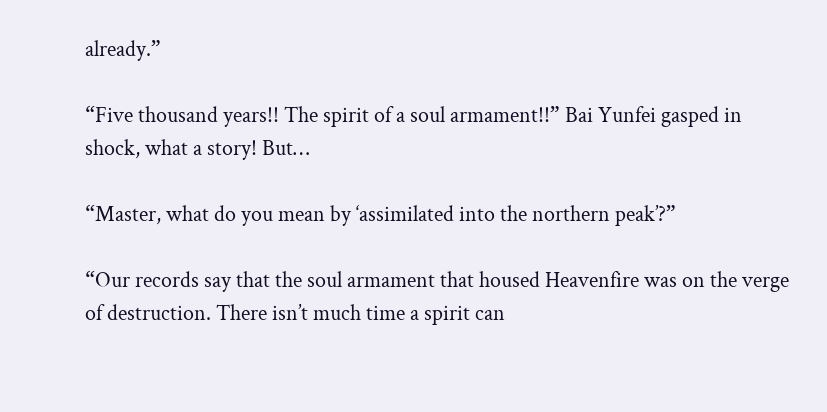already.”

“Five thousand years!! The spirit of a soul armament!!” Bai Yunfei gasped in shock, what a story! But…

“Master, what do you mean by ‘assimilated into the northern peak’?”

“Our records say that the soul armament that housed Heavenfire was on the verge of destruction. There isn’t much time a spirit can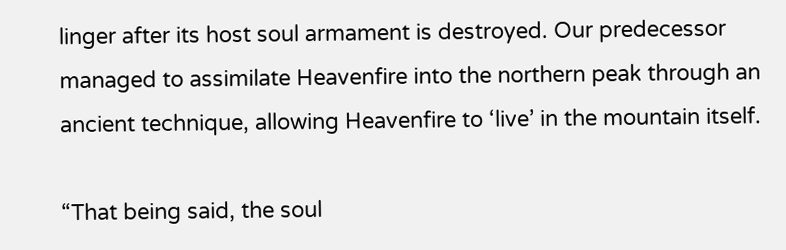linger after its host soul armament is destroyed. Our predecessor managed to assimilate Heavenfire into the northern peak through an ancient technique, allowing Heavenfire to ‘live’ in the mountain itself.

“That being said, the soul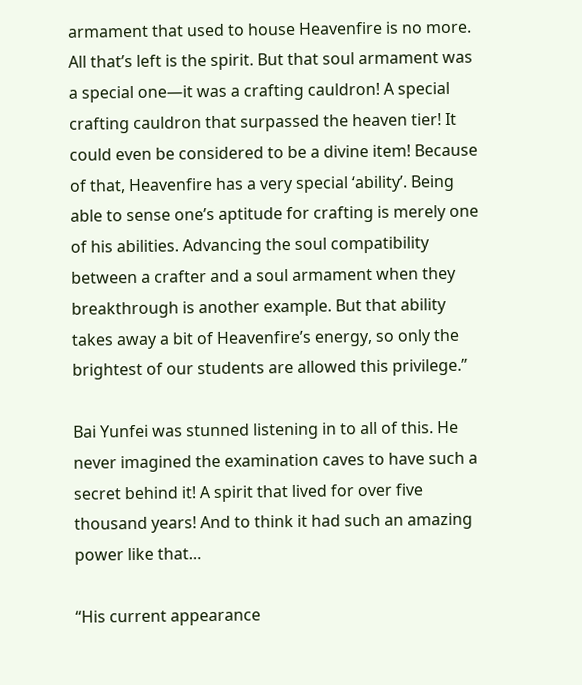armament that used to house Heavenfire is no more. All that’s left is the spirit. But that soul armament was a special one—it was a crafting cauldron! A special crafting cauldron that surpassed the heaven tier! It could even be considered to be a divine item! Because of that, Heavenfire has a very special ‘ability’. Being able to sense one’s aptitude for crafting is merely one of his abilities. Advancing the soul compatibility between a crafter and a soul armament when they breakthrough is another example. But that ability takes away a bit of Heavenfire’s energy, so only the brightest of our students are allowed this privilege.”

Bai Yunfei was stunned listening in to all of this. He never imagined the examination caves to have such a secret behind it! A spirit that lived for over five thousand years! And to think it had such an amazing power like that…

“His current appearance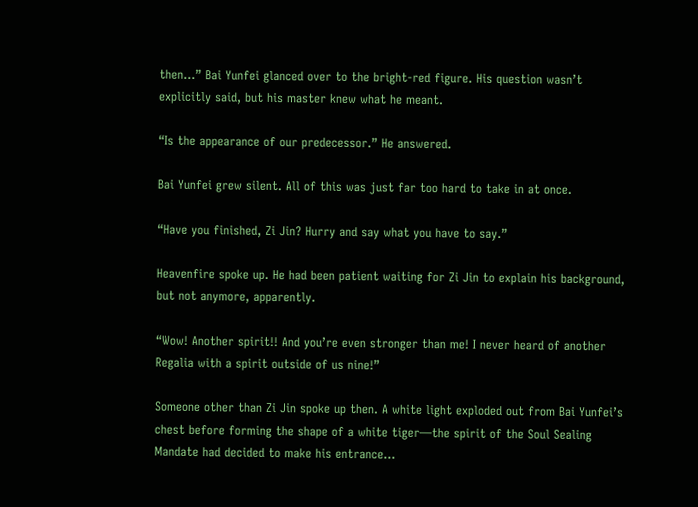then…” Bai Yunfei glanced over to the bright-red figure. His question wasn’t explicitly said, but his master knew what he meant.

“Is the appearance of our predecessor.” He answered.

Bai Yunfei grew silent. All of this was just far too hard to take in at once.

“Have you finished, Zi Jin? Hurry and say what you have to say.”

Heavenfire spoke up. He had been patient waiting for Zi Jin to explain his background, but not anymore, apparently.

“Wow! Another spirit!! And you’re even stronger than me! I never heard of another Regalia with a spirit outside of us nine!”

Someone other than Zi Jin spoke up then. A white light exploded out from Bai Yunfei’s chest before forming the shape of a white tiger—the spirit of the Soul Sealing Mandate had decided to make his entrance…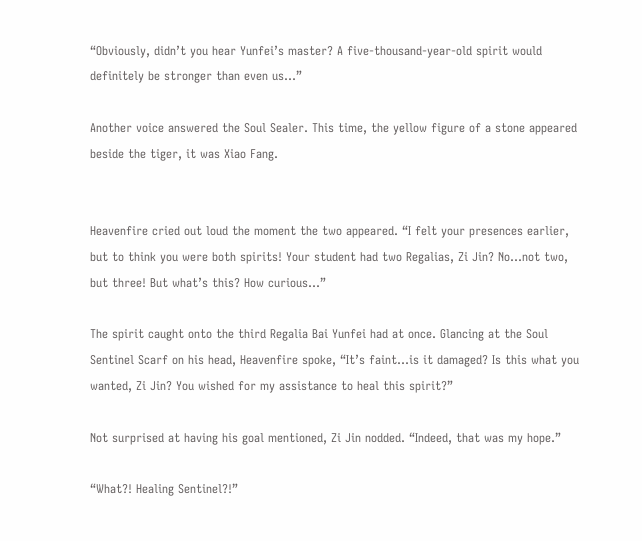“Obviously, didn’t you hear Yunfei’s master? A five-thousand-year-old spirit would definitely be stronger than even us…”

Another voice answered the Soul Sealer. This time, the yellow figure of a stone appeared beside the tiger, it was Xiao Fang.


Heavenfire cried out loud the moment the two appeared. “I felt your presences earlier, but to think you were both spirits! Your student had two Regalias, Zi Jin? No…not two, but three! But what’s this? How curious…”

The spirit caught onto the third Regalia Bai Yunfei had at once. Glancing at the Soul Sentinel Scarf on his head, Heavenfire spoke, “It’s faint…is it damaged? Is this what you wanted, Zi Jin? You wished for my assistance to heal this spirit?”

Not surprised at having his goal mentioned, Zi Jin nodded. “Indeed, that was my hope.”

“What?! Healing Sentinel?!”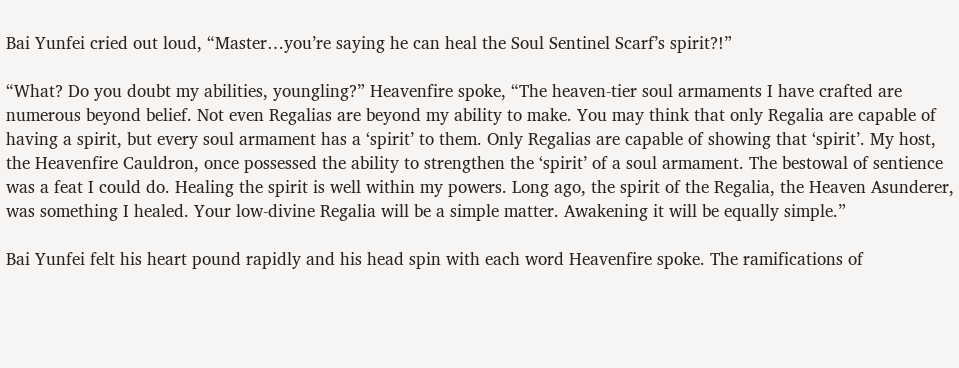Bai Yunfei cried out loud, “Master…you’re saying he can heal the Soul Sentinel Scarf’s spirit?!”

“What? Do you doubt my abilities, youngling?” Heavenfire spoke, “The heaven-tier soul armaments I have crafted are numerous beyond belief. Not even Regalias are beyond my ability to make. You may think that only Regalia are capable of having a spirit, but every soul armament has a ‘spirit’ to them. Only Regalias are capable of showing that ‘spirit’. My host, the Heavenfire Cauldron, once possessed the ability to strengthen the ‘spirit’ of a soul armament. The bestowal of sentience was a feat I could do. Healing the spirit is well within my powers. Long ago, the spirit of the Regalia, the Heaven Asunderer, was something I healed. Your low-divine Regalia will be a simple matter. Awakening it will be equally simple.”

Bai Yunfei felt his heart pound rapidly and his head spin with each word Heavenfire spoke. The ramifications of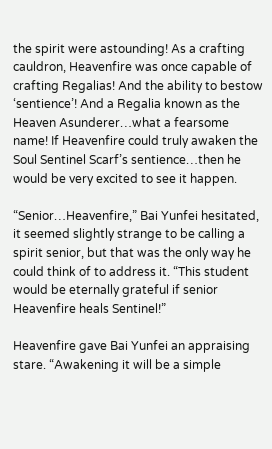the spirit were astounding! As a crafting cauldron, Heavenfire was once capable of crafting Regalias! And the ability to bestow ‘sentience’! And a Regalia known as the Heaven Asunderer…what a fearsome name! If Heavenfire could truly awaken the Soul Sentinel Scarf’s sentience…then he would be very excited to see it happen.

“Senior…Heavenfire,” Bai Yunfei hesitated, it seemed slightly strange to be calling a spirit senior, but that was the only way he could think of to address it. “This student would be eternally grateful if senior Heavenfire heals Sentinel!”

Heavenfire gave Bai Yunfei an appraising stare. “Awakening it will be a simple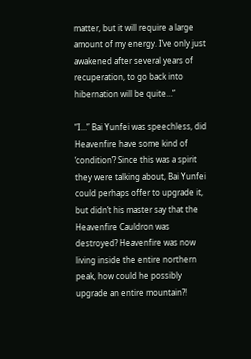matter, but it will require a large amount of my energy. I’ve only just awakened after several years of recuperation, to go back into hibernation will be quite…”

“I…” Bai Yunfei was speechless, did Heavenfire have some kind of ‘condition’? Since this was a spirit they were talking about, Bai Yunfei could perhaps offer to upgrade it, but didn’t his master say that the Heavenfire Cauldron was destroyed? Heavenfire was now living inside the entire northern peak, how could he possibly upgrade an entire mountain?!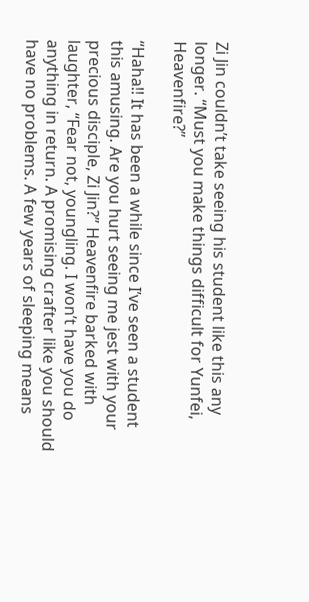Zi Jin couldn’t take seeing his student like this any longer. “Must you make things difficult for Yunfei, Heavenfire?”

“Haha!! It has been a while since I’ve seen a student this amusing. Are you hurt seeing me jest with your precious disciple, Zi Jin?” Heavenfire barked with laughter, “Fear not, youngling. I won’t have you do anything in return. A promising crafter like you should have no problems. A few years of sleeping means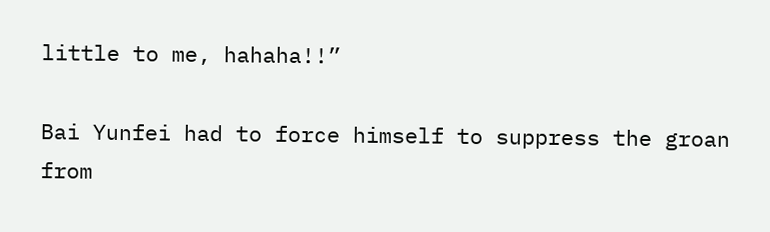little to me, hahaha!!”

Bai Yunfei had to force himself to suppress the groan from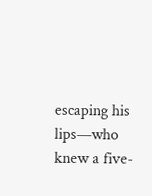escaping his lips—who knew a five-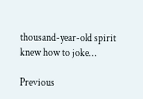thousand-year-old spirit knew how to joke…

Previous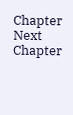Chapter Next Chapter